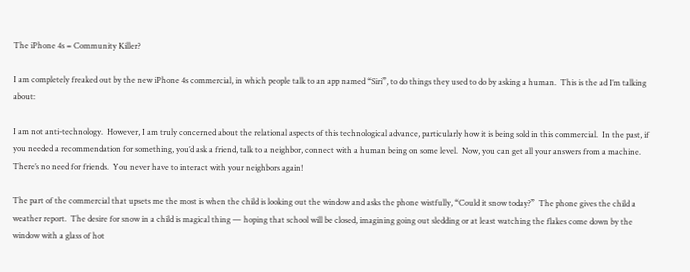The iPhone 4s = Community Killer?

I am completely freaked out by the new iPhone 4s commercial, in which people talk to an app named “Siri”, to do things they used to do by asking a human.  This is the ad I’m talking about:

I am not anti-technology.  However, I am truly concerned about the relational aspects of this technological advance, particularly how it is being sold in this commercial.  In the past, if you needed a recommendation for something, you’d ask a friend, talk to a neighbor, connect with a human being on some level.  Now, you can get all your answers from a machine.  There’s no need for friends.  You never have to interact with your neighbors again!

The part of the commercial that upsets me the most is when the child is looking out the window and asks the phone wistfully, “Could it snow today?”  The phone gives the child a weather report.  The desire for snow in a child is magical thing — hoping that school will be closed, imagining going out sledding or at least watching the flakes come down by the window with a glass of hot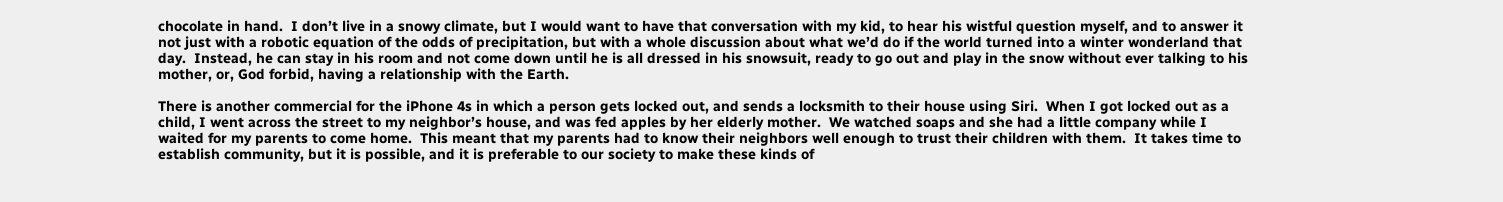chocolate in hand.  I don’t live in a snowy climate, but I would want to have that conversation with my kid, to hear his wistful question myself, and to answer it not just with a robotic equation of the odds of precipitation, but with a whole discussion about what we’d do if the world turned into a winter wonderland that day.  Instead, he can stay in his room and not come down until he is all dressed in his snowsuit, ready to go out and play in the snow without ever talking to his mother, or, God forbid, having a relationship with the Earth.

There is another commercial for the iPhone 4s in which a person gets locked out, and sends a locksmith to their house using Siri.  When I got locked out as a child, I went across the street to my neighbor’s house, and was fed apples by her elderly mother.  We watched soaps and she had a little company while I waited for my parents to come home.  This meant that my parents had to know their neighbors well enough to trust their children with them.  It takes time to establish community, but it is possible, and it is preferable to our society to make these kinds of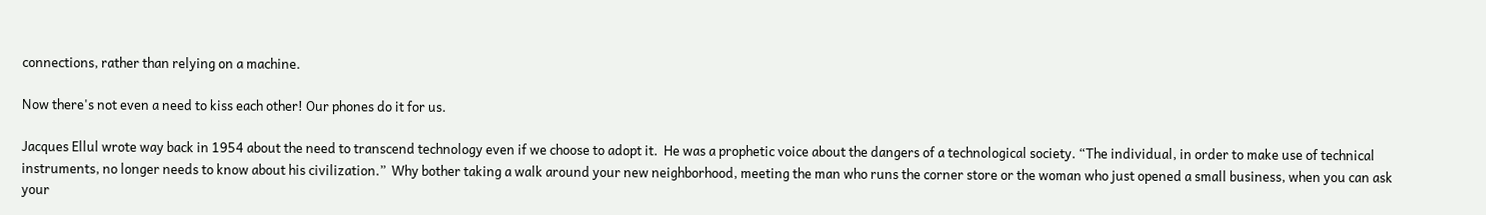connections, rather than relying on a machine.

Now there's not even a need to kiss each other! Our phones do it for us.

Jacques Ellul wrote way back in 1954 about the need to transcend technology even if we choose to adopt it.  He was a prophetic voice about the dangers of a technological society. “The individual, in order to make use of technical instruments, no longer needs to know about his civilization.”  Why bother taking a walk around your new neighborhood, meeting the man who runs the corner store or the woman who just opened a small business, when you can ask your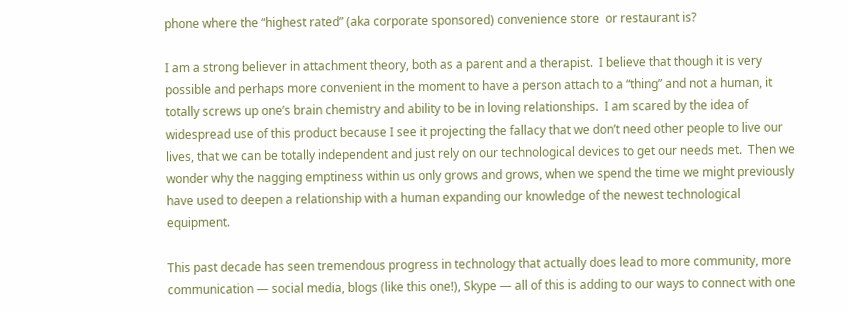phone where the “highest rated” (aka corporate sponsored) convenience store  or restaurant is?

I am a strong believer in attachment theory, both as a parent and a therapist.  I believe that though it is very possible and perhaps more convenient in the moment to have a person attach to a “thing” and not a human, it totally screws up one’s brain chemistry and ability to be in loving relationships.  I am scared by the idea of widespread use of this product because I see it projecting the fallacy that we don’t need other people to live our lives, that we can be totally independent and just rely on our technological devices to get our needs met.  Then we wonder why the nagging emptiness within us only grows and grows, when we spend the time we might previously have used to deepen a relationship with a human expanding our knowledge of the newest technological equipment.

This past decade has seen tremendous progress in technology that actually does lead to more community, more communication — social media, blogs (like this one!), Skype — all of this is adding to our ways to connect with one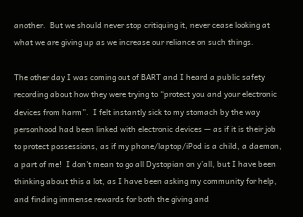another.  But we should never stop critiquing it, never cease looking at what we are giving up as we increase our reliance on such things.

The other day I was coming out of BART and I heard a public safety recording about how they were trying to “protect you and your electronic devices from harm”.  I felt instantly sick to my stomach by the way personhood had been linked with electronic devices — as if it is their job to protect possessions, as if my phone/laptop/iPod is a child, a daemon, a part of me!  I don’t mean to go all Dystopian on y’all, but I have been thinking about this a lot, as I have been asking my community for help, and finding immense rewards for both the giving and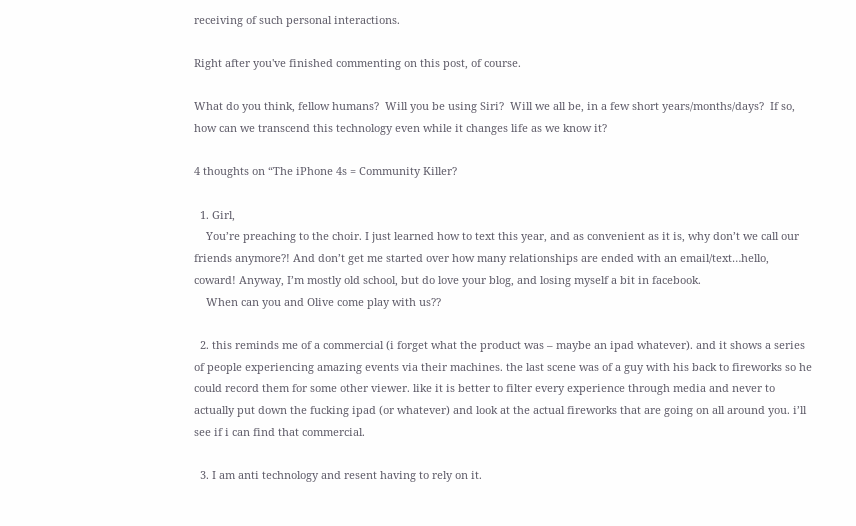receiving of such personal interactions.

Right after you've finished commenting on this post, of course.

What do you think, fellow humans?  Will you be using Siri?  Will we all be, in a few short years/months/days?  If so, how can we transcend this technology even while it changes life as we know it?

4 thoughts on “The iPhone 4s = Community Killer?

  1. Girl,
    You’re preaching to the choir. I just learned how to text this year, and as convenient as it is, why don’t we call our friends anymore?! And don’t get me started over how many relationships are ended with an email/text…hello, coward! Anyway, I’m mostly old school, but do love your blog, and losing myself a bit in facebook.
    When can you and Olive come play with us??

  2. this reminds me of a commercial (i forget what the product was – maybe an ipad whatever). and it shows a series of people experiencing amazing events via their machines. the last scene was of a guy with his back to fireworks so he could record them for some other viewer. like it is better to filter every experience through media and never to actually put down the fucking ipad (or whatever) and look at the actual fireworks that are going on all around you. i’ll see if i can find that commercial.

  3. I am anti technology and resent having to rely on it.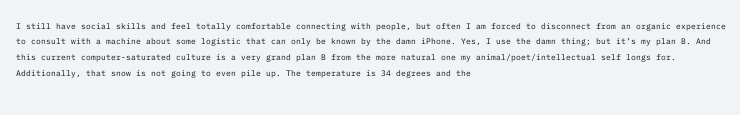I still have social skills and feel totally comfortable connecting with people, but often I am forced to disconnect from an organic experience to consult with a machine about some logistic that can only be known by the damn iPhone. Yes, I use the damn thing; but it’s my plan B. And this current computer-saturated culture is a very grand plan B from the more natural one my animal/poet/intellectual self longs for. Additionally, that snow is not going to even pile up. The temperature is 34 degrees and the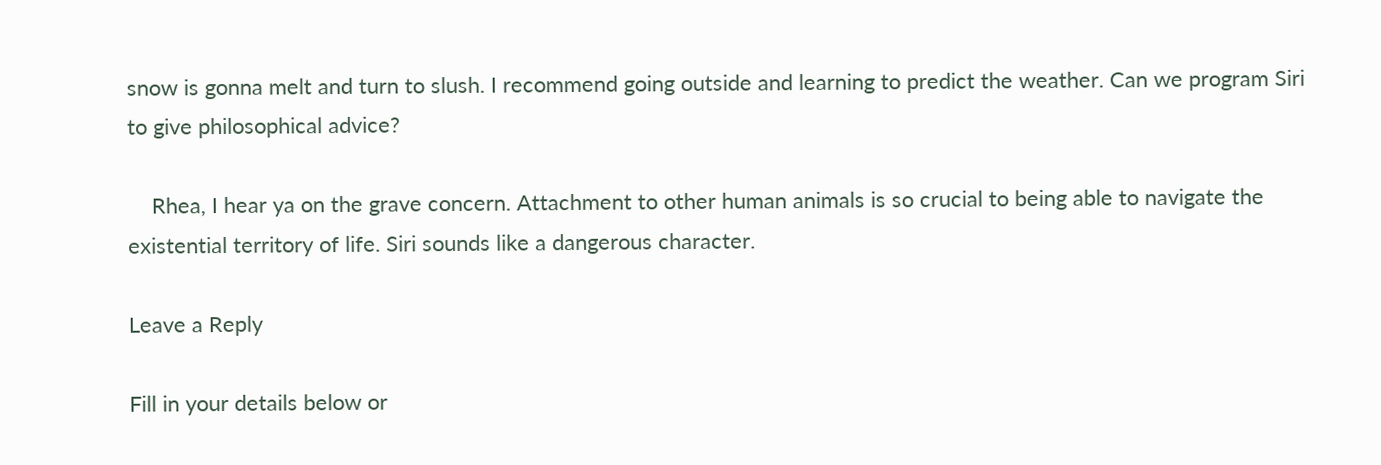snow is gonna melt and turn to slush. I recommend going outside and learning to predict the weather. Can we program Siri to give philosophical advice?

    Rhea, I hear ya on the grave concern. Attachment to other human animals is so crucial to being able to navigate the existential territory of life. Siri sounds like a dangerous character.

Leave a Reply

Fill in your details below or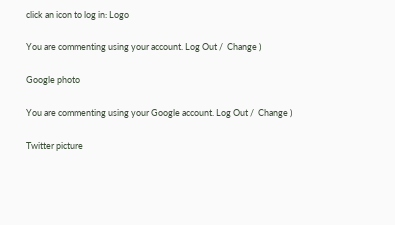click an icon to log in: Logo

You are commenting using your account. Log Out /  Change )

Google photo

You are commenting using your Google account. Log Out /  Change )

Twitter picture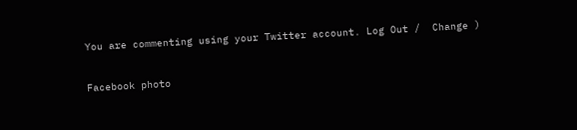You are commenting using your Twitter account. Log Out /  Change )

Facebook photo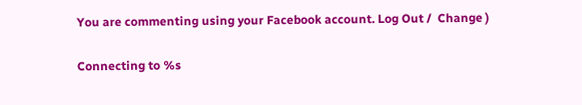You are commenting using your Facebook account. Log Out /  Change )

Connecting to %s